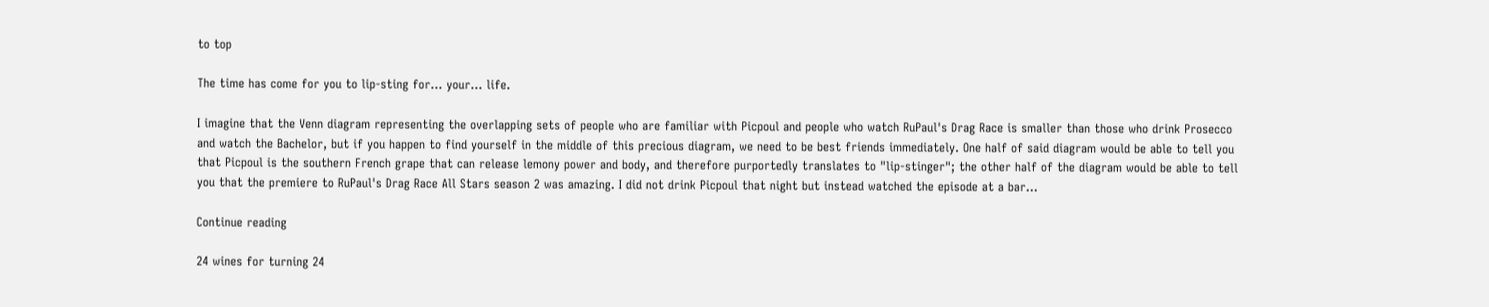to top

The time has come for you to lip-sting for… your… life.

I imagine that the Venn diagram representing the overlapping sets of people who are familiar with Picpoul and people who watch RuPaul's Drag Race is smaller than those who drink Prosecco and watch the Bachelor, but if you happen to find yourself in the middle of this precious diagram, we need to be best friends immediately. One half of said diagram would be able to tell you that Picpoul is the southern French grape that can release lemony power and body, and therefore purportedly translates to "lip-stinger"; the other half of the diagram would be able to tell you that the premiere to RuPaul's Drag Race All Stars season 2 was amazing. I did not drink Picpoul that night but instead watched the episode at a bar...

Continue reading

24 wines for turning 24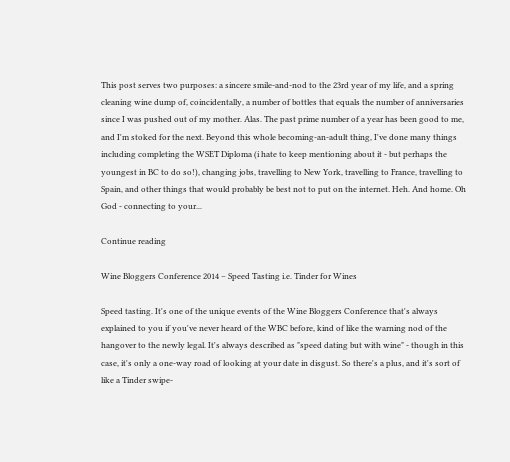This post serves two purposes: a sincere smile-and-nod to the 23rd year of my life, and a spring cleaning wine dump of, coincidentally, a number of bottles that equals the number of anniversaries since I was pushed out of my mother. Alas. The past prime number of a year has been good to me, and I'm stoked for the next. Beyond this whole becoming-an-adult thing, I've done many things including completing the WSET Diploma (i hate to keep mentioning about it - but perhaps the youngest in BC to do so!), changing jobs, travelling to New York, travelling to France, travelling to Spain, and other things that would probably be best not to put on the internet. Heh. And home. Oh God - connecting to your...

Continue reading

Wine Bloggers Conference 2014 – Speed Tasting i.e. Tinder for Wines

Speed tasting. It's one of the unique events of the Wine Bloggers Conference that's always explained to you if you've never heard of the WBC before, kind of like the warning nod of the hangover to the newly legal. It's always described as "speed dating but with wine" - though in this case, it's only a one-way road of looking at your date in disgust. So there's a plus, and it's sort of like a Tinder swipe-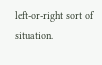left-or-right sort of situation.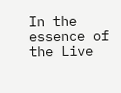In the essence of the Live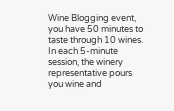Wine Blogging event, you have 50 minutes to taste through 10 wines. In each 5-minute session, the winery representative pours you wine and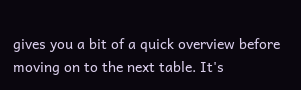gives you a bit of a quick overview before moving on to the next table. It's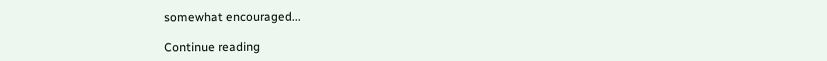somewhat encouraged...

Continue reading